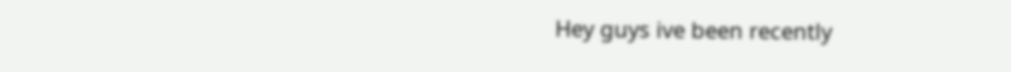Hey guys ive been recently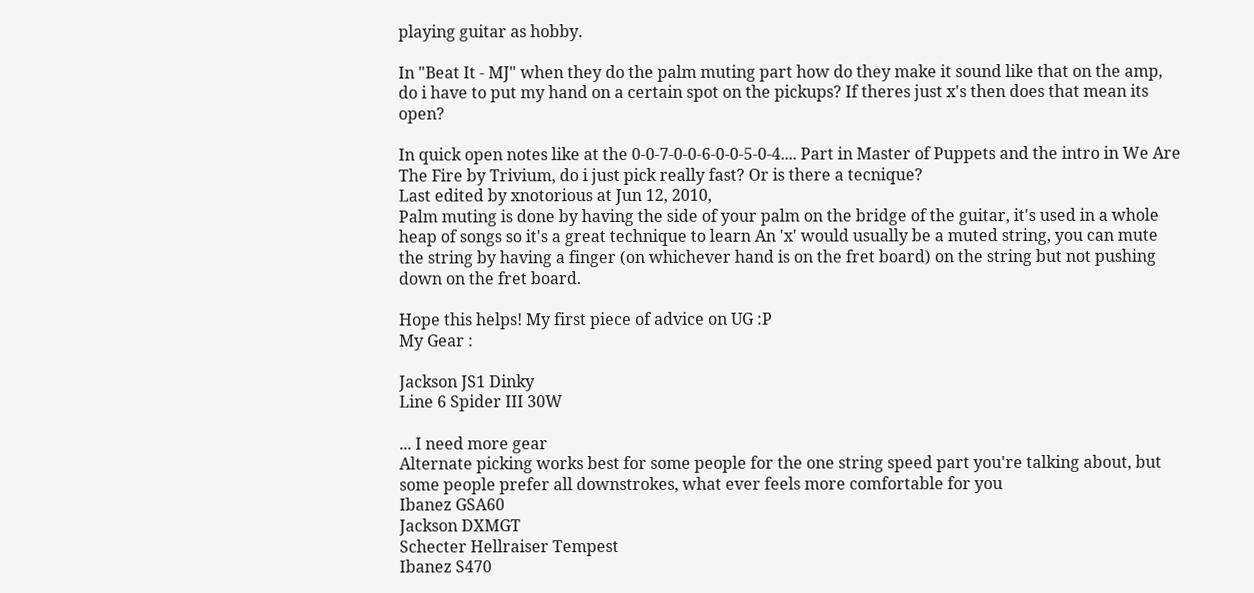playing guitar as hobby.

In "Beat It - MJ" when they do the palm muting part how do they make it sound like that on the amp, do i have to put my hand on a certain spot on the pickups? If theres just x's then does that mean its open?

In quick open notes like at the 0-0-7-0-0-6-0-0-5-0-4.... Part in Master of Puppets and the intro in We Are The Fire by Trivium, do i just pick really fast? Or is there a tecnique?
Last edited by xnotorious at Jun 12, 2010,
Palm muting is done by having the side of your palm on the bridge of the guitar, it's used in a whole heap of songs so it's a great technique to learn An 'x' would usually be a muted string, you can mute the string by having a finger (on whichever hand is on the fret board) on the string but not pushing down on the fret board.

Hope this helps! My first piece of advice on UG :P
My Gear :

Jackson JS1 Dinky
Line 6 Spider III 30W

... I need more gear
Alternate picking works best for some people for the one string speed part you're talking about, but some people prefer all downstrokes, what ever feels more comfortable for you
Ibanez GSA60
Jackson DXMGT
Schecter Hellraiser Tempest
Ibanez S470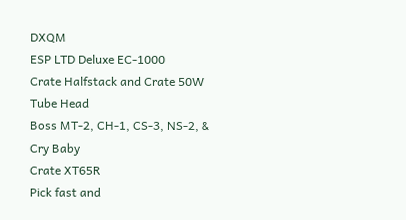DXQM
ESP LTD Deluxe EC-1000
Crate Halfstack and Crate 50W Tube Head
Boss MT-2, CH-1, CS-3, NS-2, & Cry Baby
Crate XT65R
Pick fast and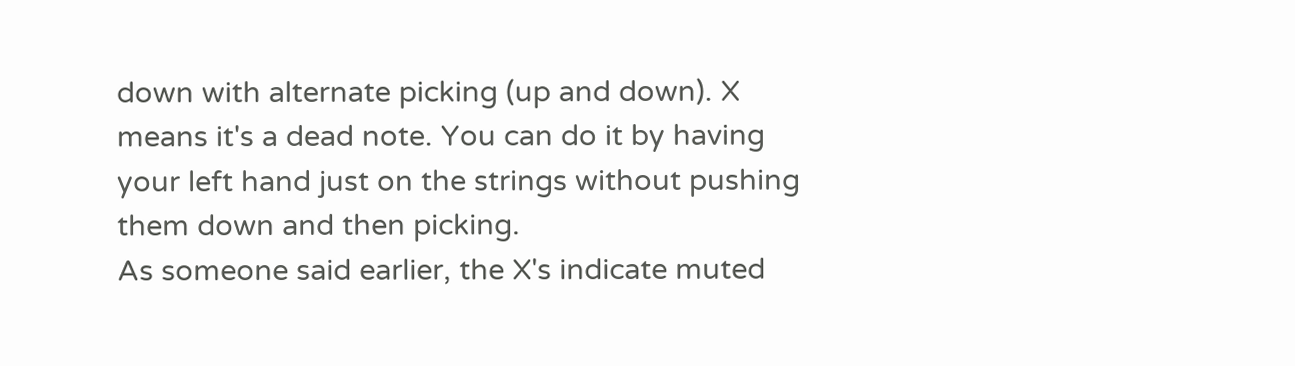down with alternate picking (up and down). X means it's a dead note. You can do it by having your left hand just on the strings without pushing them down and then picking.
As someone said earlier, the X's indicate muted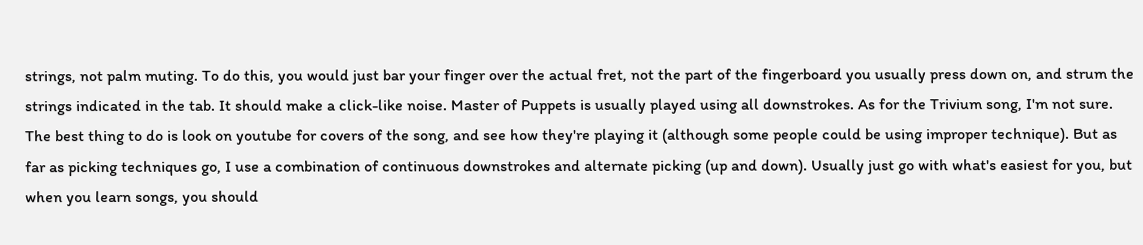strings, not palm muting. To do this, you would just bar your finger over the actual fret, not the part of the fingerboard you usually press down on, and strum the strings indicated in the tab. It should make a click-like noise. Master of Puppets is usually played using all downstrokes. As for the Trivium song, I'm not sure. The best thing to do is look on youtube for covers of the song, and see how they're playing it (although some people could be using improper technique). But as far as picking techniques go, I use a combination of continuous downstrokes and alternate picking (up and down). Usually just go with what's easiest for you, but when you learn songs, you should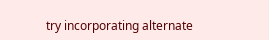try incorporating alternate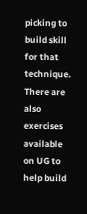picking to build skill for that technique. There are also exercises available on UG to help build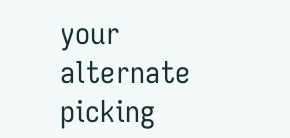your alternate picking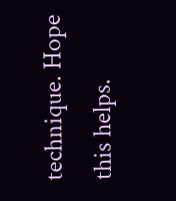technique. Hope this helps.